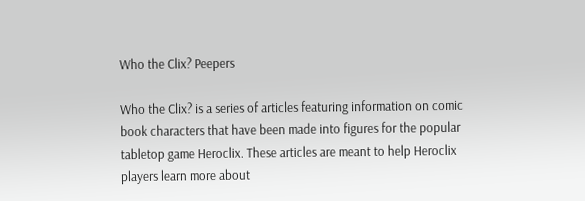Who the Clix? Peepers

Who the Clix? is a series of articles featuring information on comic book characters that have been made into figures for the popular tabletop game Heroclix. These articles are meant to help Heroclix players learn more about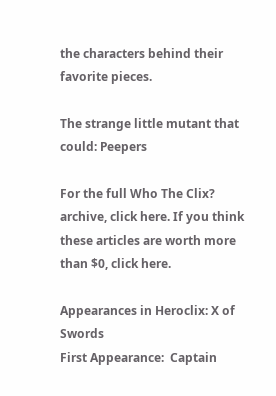the characters behind their favorite pieces.

The strange little mutant that could: Peepers

For the full Who The Clix? archive, click here. If you think these articles are worth more than $0, click here.

Appearances in Heroclix: X of Swords
First Appearance:  Captain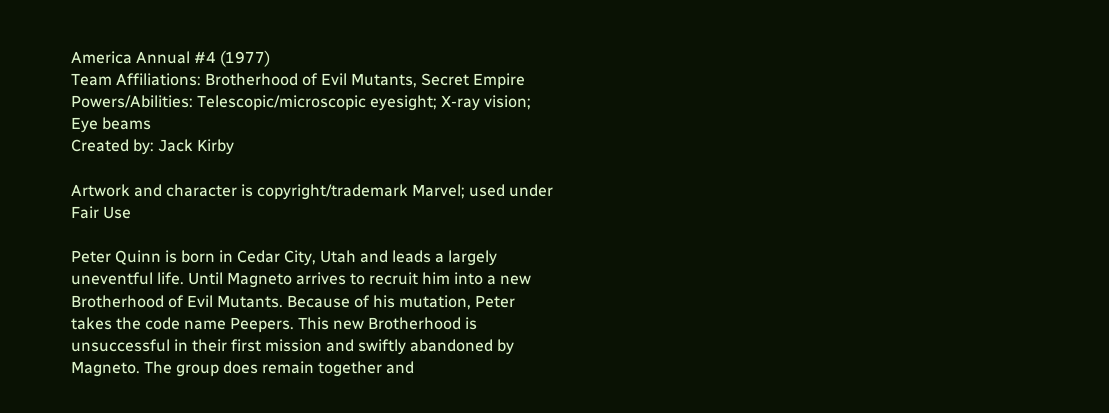America Annual #4 (1977)
Team Affiliations: Brotherhood of Evil Mutants, Secret Empire
Powers/Abilities: Telescopic/microscopic eyesight; X-ray vision; Eye beams
Created by: Jack Kirby

Artwork and character is copyright/trademark Marvel; used under Fair Use

Peter Quinn is born in Cedar City, Utah and leads a largely uneventful life. Until Magneto arrives to recruit him into a new Brotherhood of Evil Mutants. Because of his mutation, Peter takes the code name Peepers. This new Brotherhood is unsuccessful in their first mission and swiftly abandoned by Magneto. The group does remain together and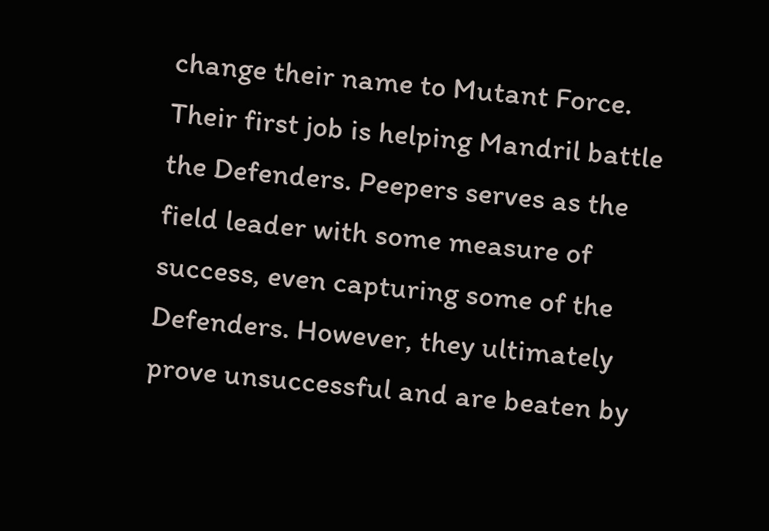change their name to Mutant Force. Their first job is helping Mandril battle the Defenders. Peepers serves as the field leader with some measure of success, even capturing some of the Defenders. However, they ultimately prove unsuccessful and are beaten by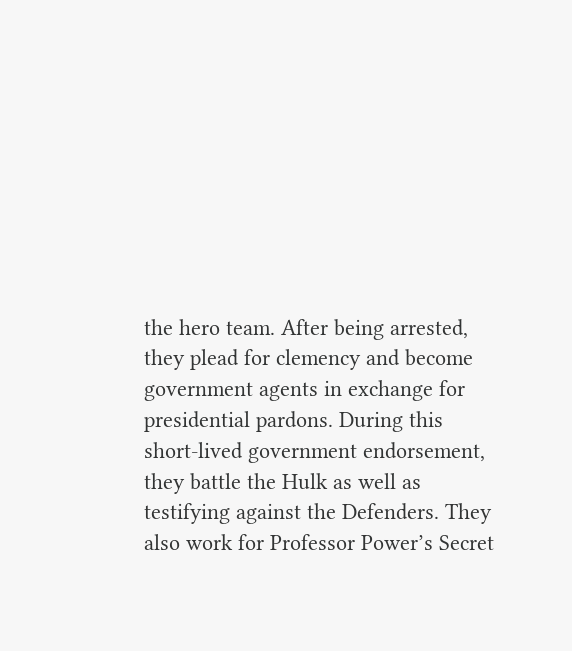the hero team. After being arrested, they plead for clemency and become government agents in exchange for presidential pardons. During this short-lived government endorsement, they battle the Hulk as well as testifying against the Defenders. They also work for Professor Power’s Secret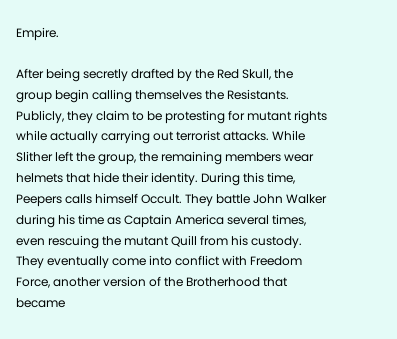Empire.

After being secretly drafted by the Red Skull, the group begin calling themselves the Resistants. Publicly, they claim to be protesting for mutant rights while actually carrying out terrorist attacks. While Slither left the group, the remaining members wear helmets that hide their identity. During this time, Peepers calls himself Occult. They battle John Walker during his time as Captain America several times, even rescuing the mutant Quill from his custody. They eventually come into conflict with Freedom Force, another version of the Brotherhood that became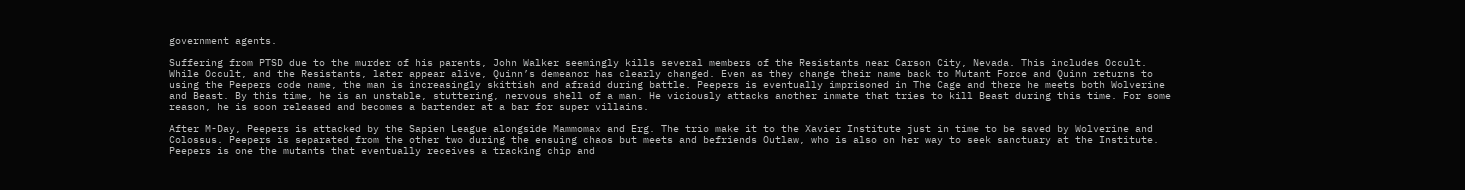government agents.

Suffering from PTSD due to the murder of his parents, John Walker seemingly kills several members of the Resistants near Carson City, Nevada. This includes Occult. While Occult, and the Resistants, later appear alive, Quinn’s demeanor has clearly changed. Even as they change their name back to Mutant Force and Quinn returns to using the Peepers code name, the man is increasingly skittish and afraid during battle. Peepers is eventually imprisoned in The Cage and there he meets both Wolverine and Beast. By this time, he is an unstable, stuttering, nervous shell of a man. He viciously attacks another inmate that tries to kill Beast during this time. For some reason, he is soon released and becomes a bartender at a bar for super villains.

After M-Day, Peepers is attacked by the Sapien League alongside Mammomax and Erg. The trio make it to the Xavier Institute just in time to be saved by Wolverine and Colossus. Peepers is separated from the other two during the ensuing chaos but meets and befriends Outlaw, who is also on her way to seek sanctuary at the Institute. Peepers is one the mutants that eventually receives a tracking chip and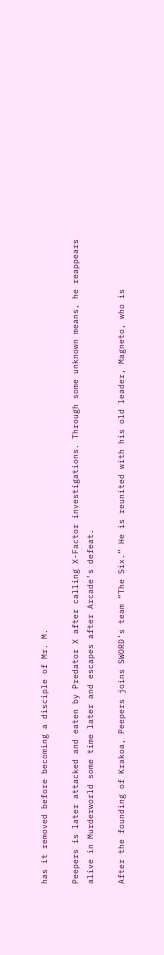has it removed before becoming a disciple of Mr. M.

Peepers is later attacked and eaten by Predator X after calling X-Factor investigations. Through some unknown means, he reappears alive in Murderworld some time later and escapes after Arcade’s defeat.

After the founding of Krakoa, Peepers joins SWORD’s team “The Six.” He is reunited with his old leader, Magneto, who is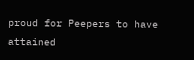proud for Peepers to have attained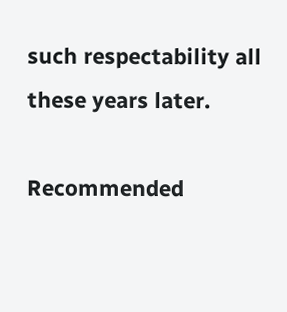such respectability all these years later.

Recommended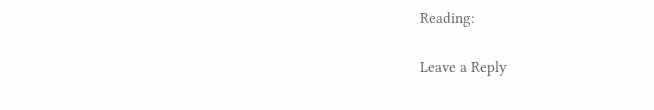Reading:

Leave a Reply